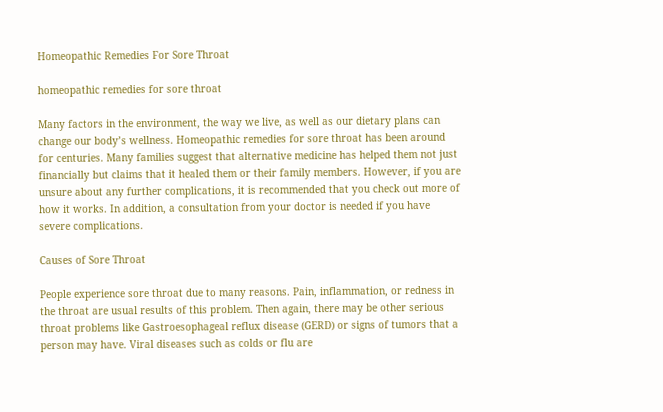Homeopathic Remedies For Sore Throat

homeopathic remedies for sore throat

Many factors in the environment, the way we live, as well as our dietary plans can change our body’s wellness. Homeopathic remedies for sore throat has been around for centuries. Many families suggest that alternative medicine has helped them not just financially but claims that it healed them or their family members. However, if you are unsure about any further complications, it is recommended that you check out more of how it works. In addition, a consultation from your doctor is needed if you have severe complications.

Causes of Sore Throat

People experience sore throat due to many reasons. Pain, inflammation, or redness in the throat are usual results of this problem. Then again, there may be other serious throat problems like Gastroesophageal reflux disease (GERD) or signs of tumors that a person may have. Viral diseases such as colds or flu are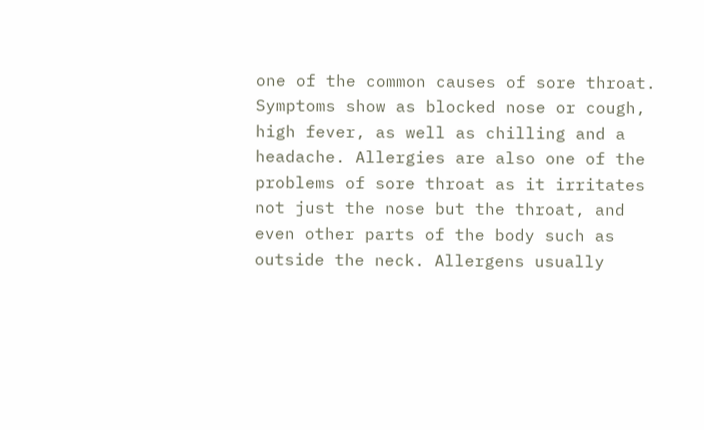one of the common causes of sore throat. Symptoms show as blocked nose or cough, high fever, as well as chilling and a headache. Allergies are also one of the problems of sore throat as it irritates not just the nose but the throat, and even other parts of the body such as outside the neck. Allergens usually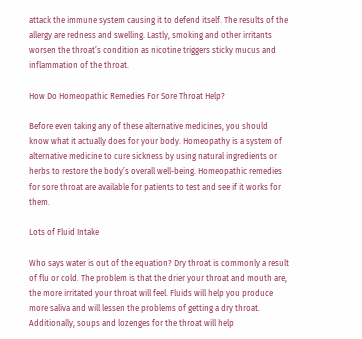attack the immune system causing it to defend itself. The results of the allergy are redness and swelling. Lastly, smoking and other irritants worsen the throat’s condition as nicotine triggers sticky mucus and inflammation of the throat.

How Do Homeopathic Remedies For Sore Throat Help?

Before even taking any of these alternative medicines, you should know what it actually does for your body. Homeopathy is a system of alternative medicine to cure sickness by using natural ingredients or herbs to restore the body’s overall well-being. Homeopathic remedies for sore throat are available for patients to test and see if it works for them.

Lots of Fluid Intake

Who says water is out of the equation? Dry throat is commonly a result of flu or cold. The problem is that the drier your throat and mouth are, the more irritated your throat will feel. Fluids will help you produce more saliva and will lessen the problems of getting a dry throat. Additionally, soups and lozenges for the throat will help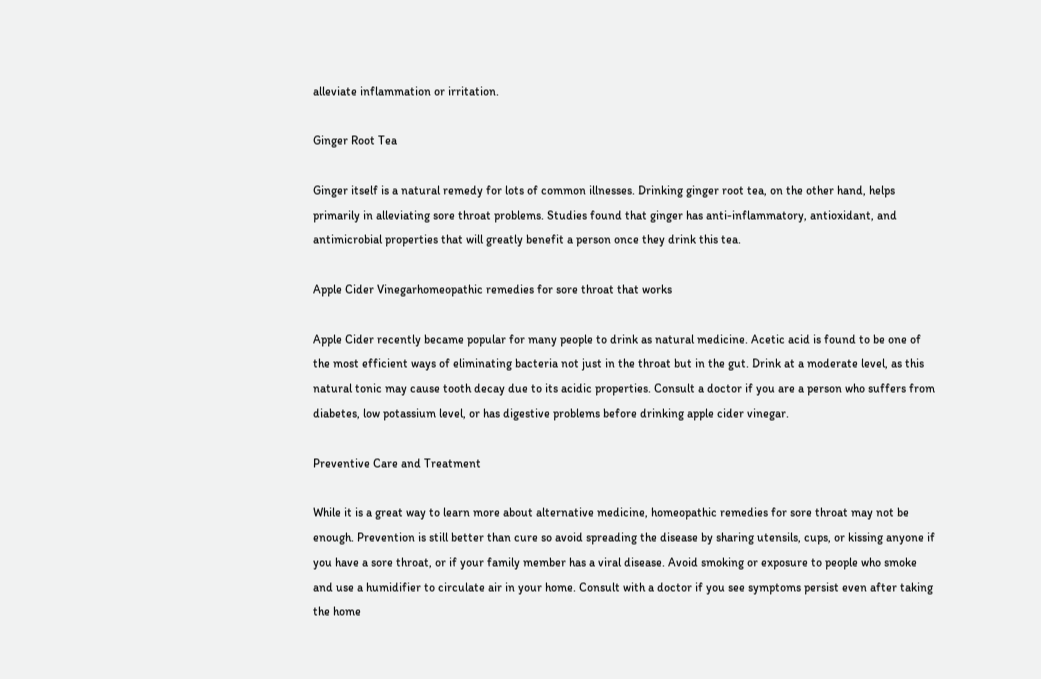alleviate inflammation or irritation.

Ginger Root Tea

Ginger itself is a natural remedy for lots of common illnesses. Drinking ginger root tea, on the other hand, helps primarily in alleviating sore throat problems. Studies found that ginger has anti-inflammatory, antioxidant, and antimicrobial properties that will greatly benefit a person once they drink this tea.

Apple Cider Vinegarhomeopathic remedies for sore throat that works

Apple Cider recently became popular for many people to drink as natural medicine. Acetic acid is found to be one of the most efficient ways of eliminating bacteria not just in the throat but in the gut. Drink at a moderate level, as this natural tonic may cause tooth decay due to its acidic properties. Consult a doctor if you are a person who suffers from diabetes, low potassium level, or has digestive problems before drinking apple cider vinegar.

Preventive Care and Treatment

While it is a great way to learn more about alternative medicine, homeopathic remedies for sore throat may not be enough. Prevention is still better than cure so avoid spreading the disease by sharing utensils, cups, or kissing anyone if you have a sore throat, or if your family member has a viral disease. Avoid smoking or exposure to people who smoke and use a humidifier to circulate air in your home. Consult with a doctor if you see symptoms persist even after taking the home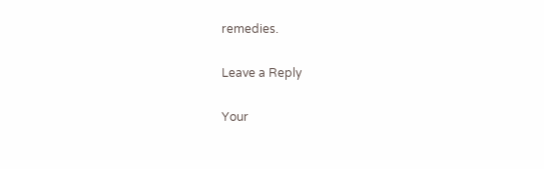remedies.

Leave a Reply

Your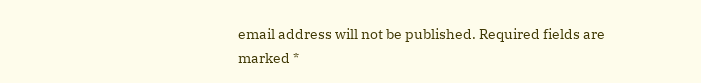email address will not be published. Required fields are marked *